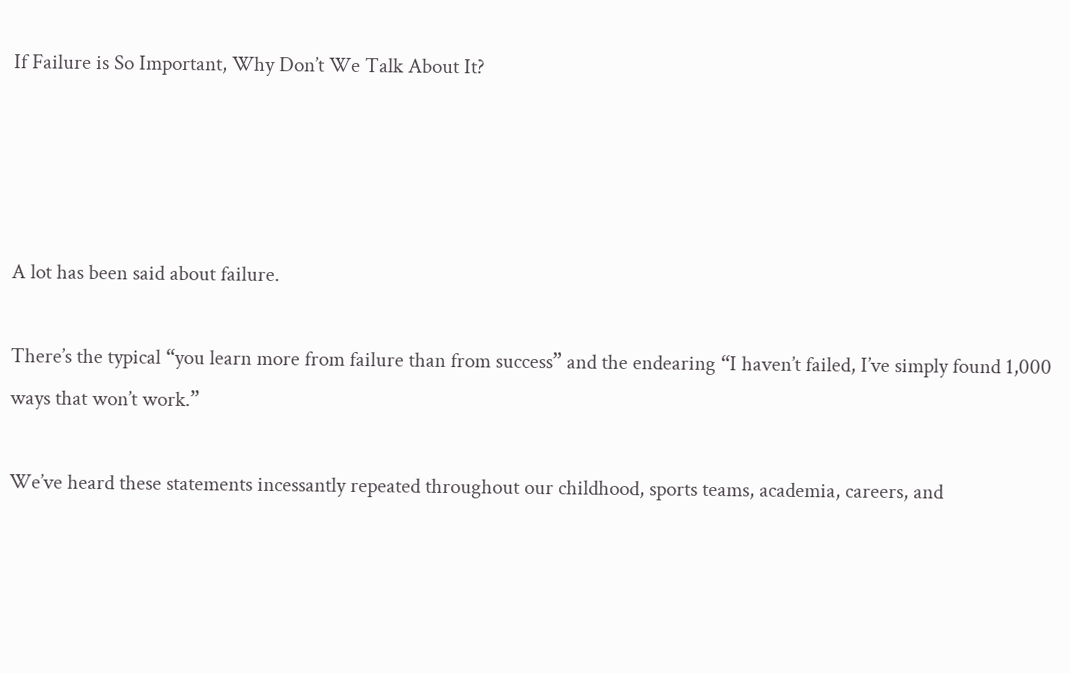If Failure is So Important, Why Don’t We Talk About It?




A lot has been said about failure.

There’s the typical “you learn more from failure than from success” and the endearing “I haven’t failed, I’ve simply found 1,000 ways that won’t work.”

We’ve heard these statements incessantly repeated throughout our childhood, sports teams, academia, careers, and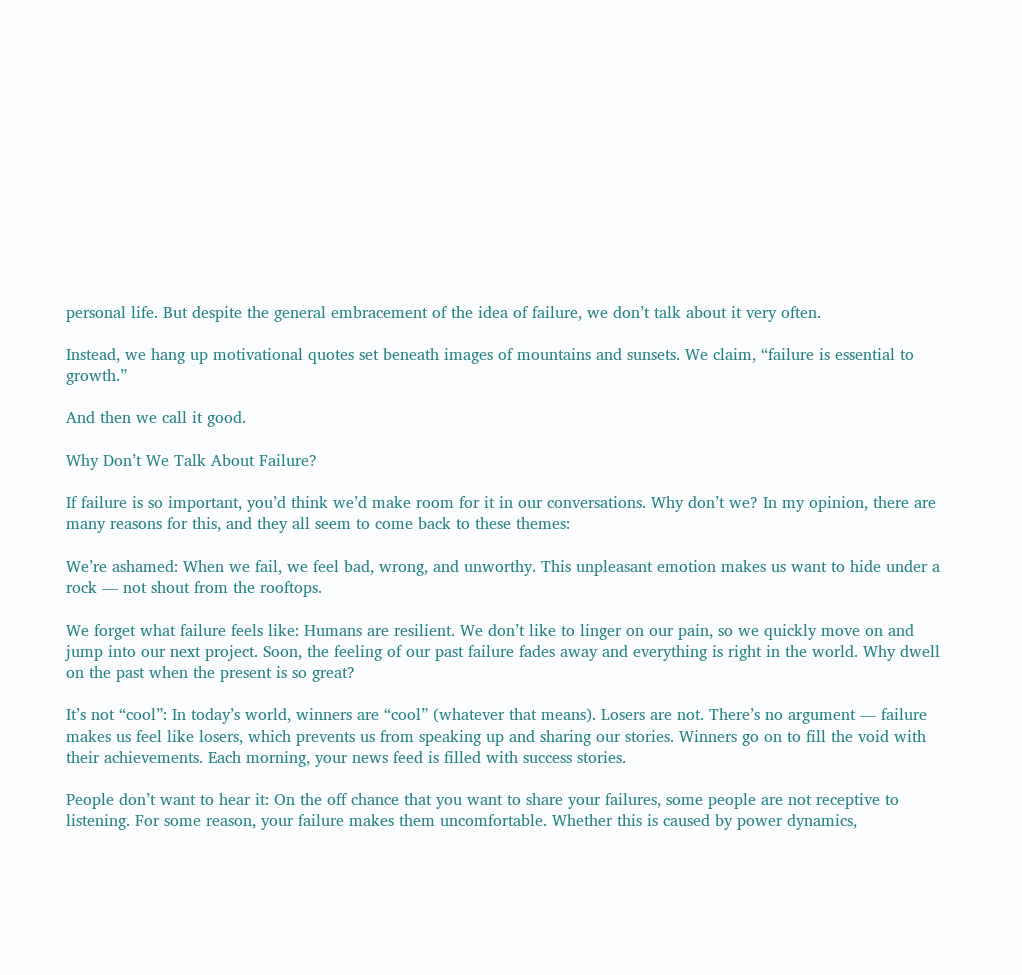personal life. But despite the general embracement of the idea of failure, we don’t talk about it very often.

Instead, we hang up motivational quotes set beneath images of mountains and sunsets. We claim, “failure is essential to growth.”

And then we call it good.

Why Don’t We Talk About Failure?

If failure is so important, you’d think we’d make room for it in our conversations. Why don’t we? In my opinion, there are many reasons for this, and they all seem to come back to these themes:

We’re ashamed: When we fail, we feel bad, wrong, and unworthy. This unpleasant emotion makes us want to hide under a rock — not shout from the rooftops.

We forget what failure feels like: Humans are resilient. We don’t like to linger on our pain, so we quickly move on and jump into our next project. Soon, the feeling of our past failure fades away and everything is right in the world. Why dwell on the past when the present is so great?

It’s not “cool”: In today’s world, winners are “cool” (whatever that means). Losers are not. There’s no argument — failure makes us feel like losers, which prevents us from speaking up and sharing our stories. Winners go on to fill the void with their achievements. Each morning, your news feed is filled with success stories.

People don’t want to hear it: On the off chance that you want to share your failures, some people are not receptive to listening. For some reason, your failure makes them uncomfortable. Whether this is caused by power dynamics,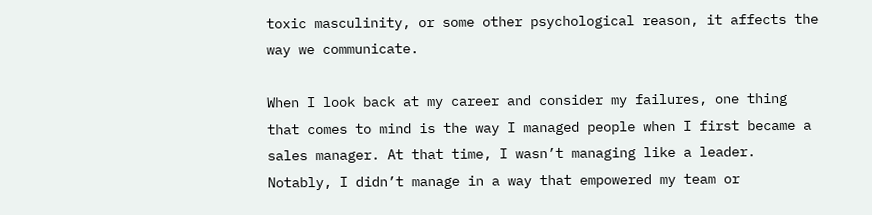toxic masculinity, or some other psychological reason, it affects the way we communicate.

When I look back at my career and consider my failures, one thing that comes to mind is the way I managed people when I first became a sales manager. At that time, I wasn’t managing like a leader. Notably, I didn’t manage in a way that empowered my team or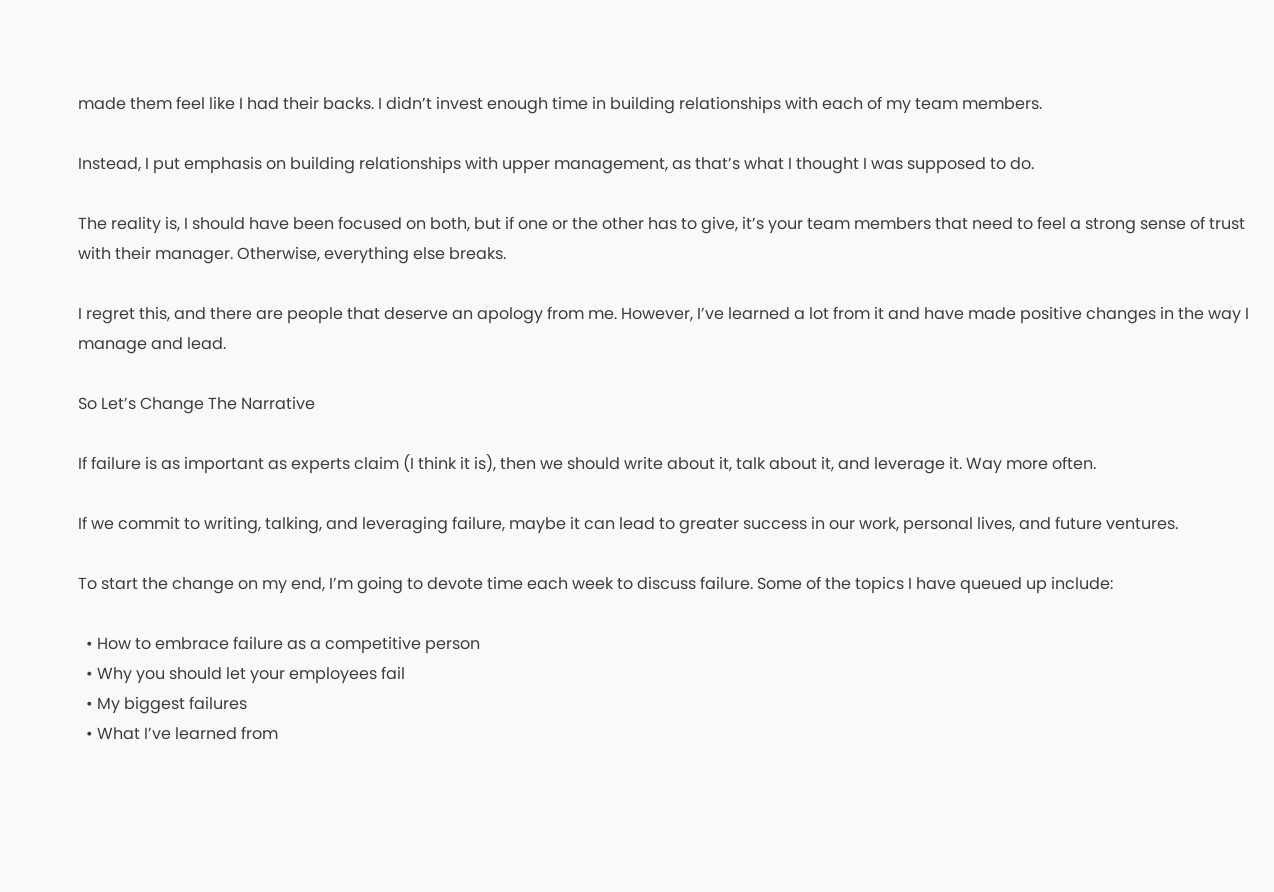made them feel like I had their backs. I didn’t invest enough time in building relationships with each of my team members.

Instead, I put emphasis on building relationships with upper management, as that’s what I thought I was supposed to do.

The reality is, I should have been focused on both, but if one or the other has to give, it’s your team members that need to feel a strong sense of trust with their manager. Otherwise, everything else breaks.

I regret this, and there are people that deserve an apology from me. However, I’ve learned a lot from it and have made positive changes in the way I manage and lead.

So Let’s Change The Narrative

If failure is as important as experts claim (I think it is), then we should write about it, talk about it, and leverage it. Way more often.

If we commit to writing, talking, and leveraging failure, maybe it can lead to greater success in our work, personal lives, and future ventures.

To start the change on my end, I’m going to devote time each week to discuss failure. Some of the topics I have queued up include:

  • How to embrace failure as a competitive person
  • Why you should let your employees fail
  • My biggest failures
  • What I’ve learned from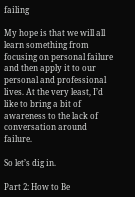failing

My hope is that we will all learn something from focusing on personal failure and then apply it to our personal and professional lives. At the very least, I’d like to bring a bit of awareness to the lack of conversation around failure.

So let’s dig in.

Part 2: How to Be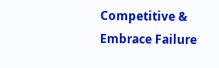Competitive & Embrace Failure